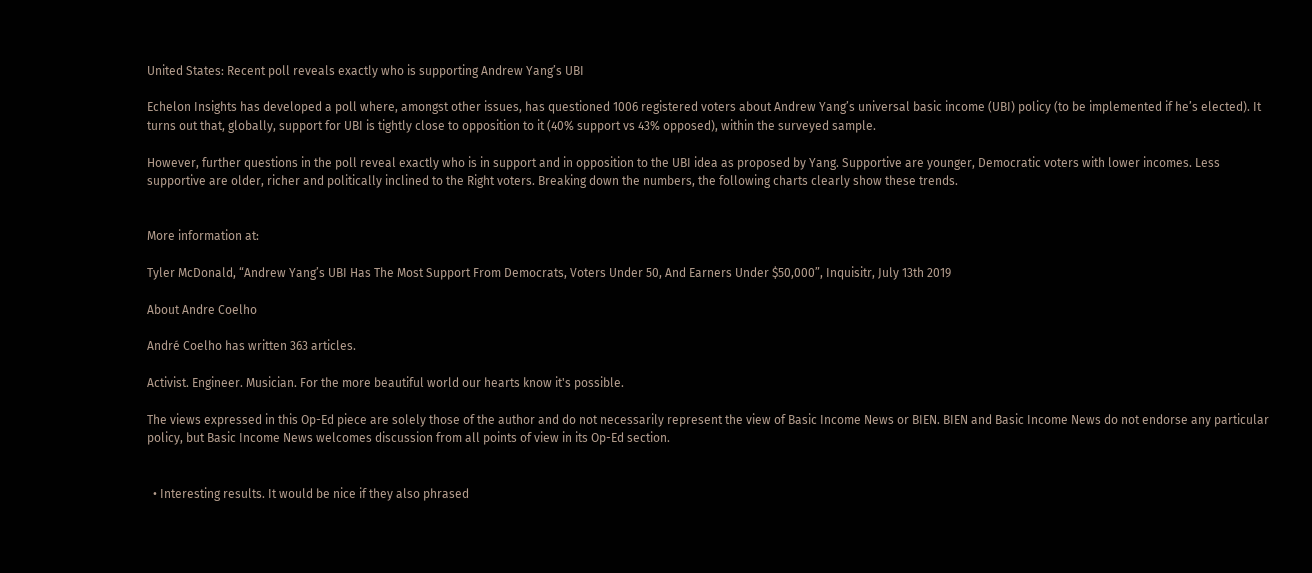United States: Recent poll reveals exactly who is supporting Andrew Yang’s UBI

Echelon Insights has developed a poll where, amongst other issues, has questioned 1006 registered voters about Andrew Yang’s universal basic income (UBI) policy (to be implemented if he’s elected). It turns out that, globally, support for UBI is tightly close to opposition to it (40% support vs 43% opposed), within the surveyed sample.

However, further questions in the poll reveal exactly who is in support and in opposition to the UBI idea as proposed by Yang. Supportive are younger, Democratic voters with lower incomes. Less supportive are older, richer and politically inclined to the Right voters. Breaking down the numbers, the following charts clearly show these trends.


More information at:

Tyler McDonald, “Andrew Yang’s UBI Has The Most Support From Democrats, Voters Under 50, And Earners Under $50,000”, Inquisitr, July 13th 2019

About Andre Coelho

André Coelho has written 363 articles.

Activist. Engineer. Musician. For the more beautiful world our hearts know it's possible.

The views expressed in this Op-Ed piece are solely those of the author and do not necessarily represent the view of Basic Income News or BIEN. BIEN and Basic Income News do not endorse any particular policy, but Basic Income News welcomes discussion from all points of view in its Op-Ed section.


  • Interesting results. It would be nice if they also phrased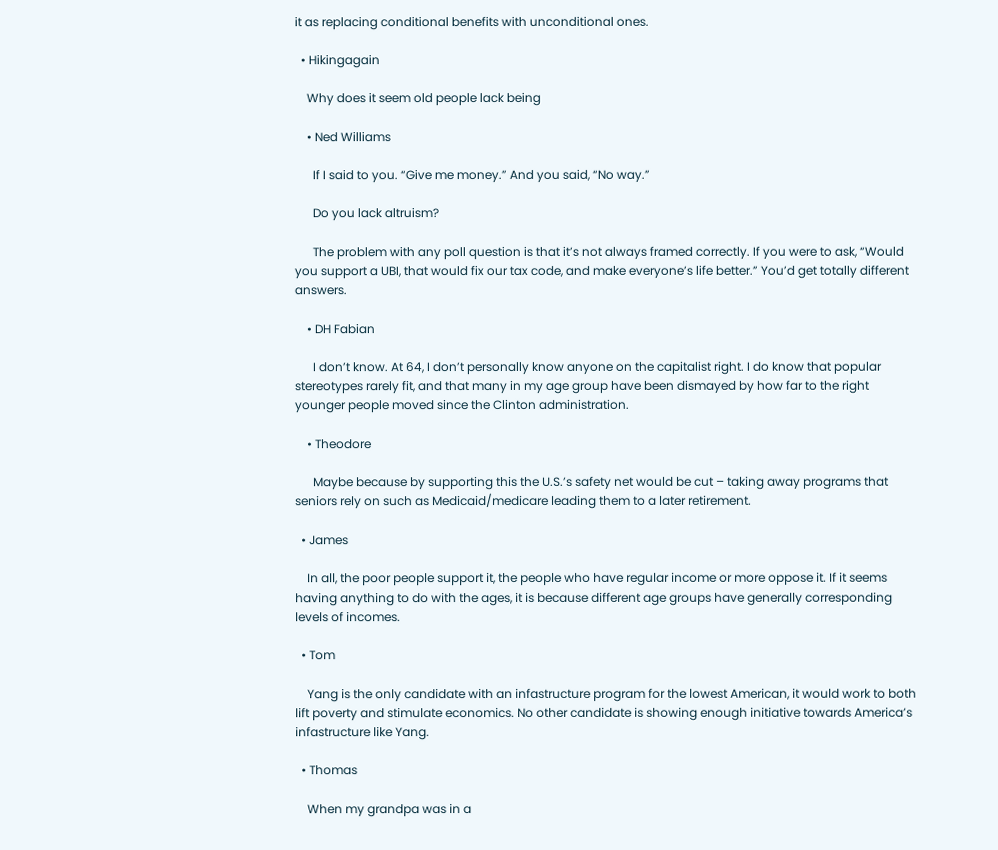it as replacing conditional benefits with unconditional ones.

  • Hikingagain

    Why does it seem old people lack being

    • Ned Williams

      If I said to you. “Give me money.” And you said, “No way.”

      Do you lack altruism?

      The problem with any poll question is that it’s not always framed correctly. If you were to ask, “Would you support a UBI, that would fix our tax code, and make everyone’s life better.” You’d get totally different answers.

    • DH Fabian

      I don’t know. At 64, I don’t personally know anyone on the capitalist right. I do know that popular stereotypes rarely fit, and that many in my age group have been dismayed by how far to the right younger people moved since the Clinton administration.

    • Theodore

      Maybe because by supporting this the U.S.’s safety net would be cut – taking away programs that seniors rely on such as Medicaid/medicare leading them to a later retirement.

  • James

    In all, the poor people support it, the people who have regular income or more oppose it. If it seems having anything to do with the ages, it is because different age groups have generally corresponding levels of incomes.

  • Tom

    Yang is the only candidate with an infastructure program for the lowest American, it would work to both lift poverty and stimulate economics. No other candidate is showing enough initiative towards America’s infastructure like Yang.

  • Thomas

    When my grandpa was in a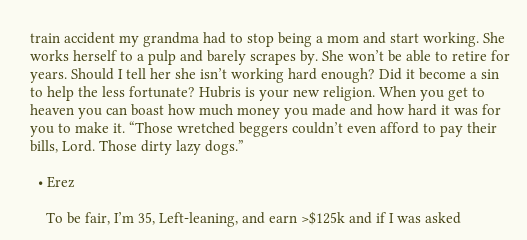train accident my grandma had to stop being a mom and start working. She works herself to a pulp and barely scrapes by. She won’t be able to retire for years. Should I tell her she isn’t working hard enough? Did it become a sin to help the less fortunate? Hubris is your new religion. When you get to heaven you can boast how much money you made and how hard it was for you to make it. “Those wretched beggers couldn’t even afford to pay their bills, Lord. Those dirty lazy dogs.”

  • Erez

    To be fair, I’m 35, Left-leaning, and earn >$125k and if I was asked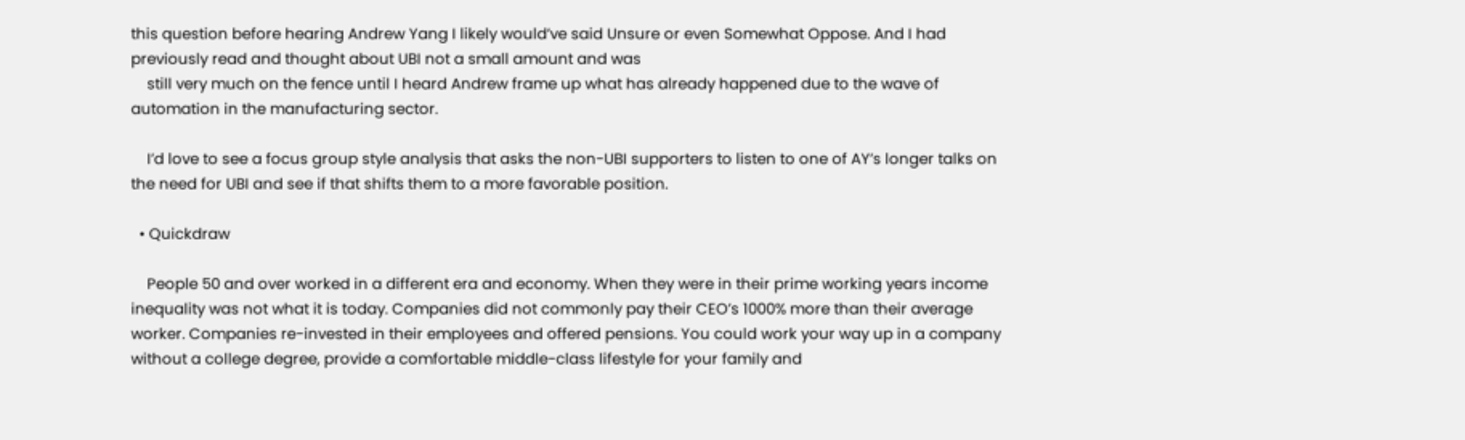this question before hearing Andrew Yang I likely would’ve said Unsure or even Somewhat Oppose. And I had previously read and thought about UBI not a small amount and was
    still very much on the fence until I heard Andrew frame up what has already happened due to the wave of automation in the manufacturing sector.

    I’d love to see a focus group style analysis that asks the non-UBI supporters to listen to one of AY’s longer talks on the need for UBI and see if that shifts them to a more favorable position.

  • Quickdraw

    People 50 and over worked in a different era and economy. When they were in their prime working years income inequality was not what it is today. Companies did not commonly pay their CEO’s 1000% more than their average worker. Companies re-invested in their employees and offered pensions. You could work your way up in a company without a college degree, provide a comfortable middle-class lifestyle for your family and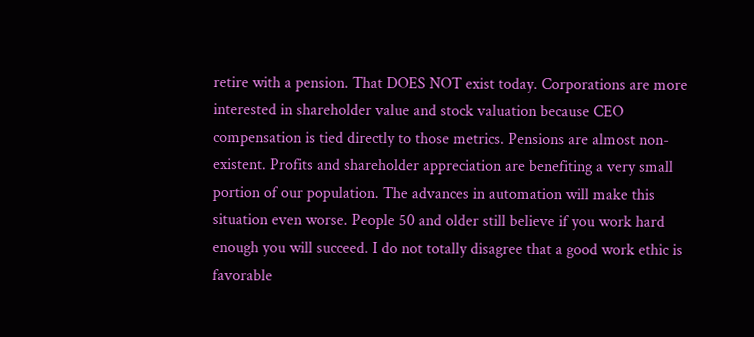retire with a pension. That DOES NOT exist today. Corporations are more interested in shareholder value and stock valuation because CEO compensation is tied directly to those metrics. Pensions are almost non-existent. Profits and shareholder appreciation are benefiting a very small portion of our population. The advances in automation will make this situation even worse. People 50 and older still believe if you work hard enough you will succeed. I do not totally disagree that a good work ethic is favorable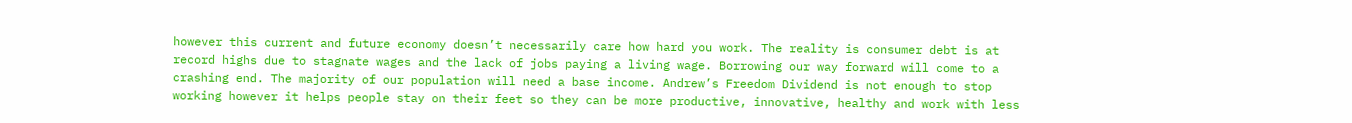however this current and future economy doesn’t necessarily care how hard you work. The reality is consumer debt is at record highs due to stagnate wages and the lack of jobs paying a living wage. Borrowing our way forward will come to a crashing end. The majority of our population will need a base income. Andrew’s Freedom Dividend is not enough to stop working however it helps people stay on their feet so they can be more productive, innovative, healthy and work with less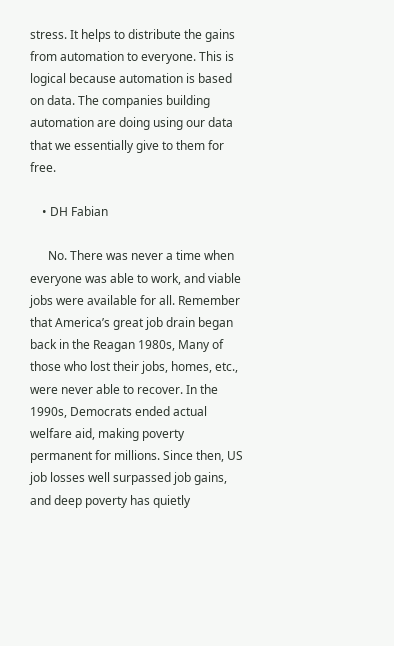stress. It helps to distribute the gains from automation to everyone. This is logical because automation is based on data. The companies building automation are doing using our data that we essentially give to them for free.

    • DH Fabian

      No. There was never a time when everyone was able to work, and viable jobs were available for all. Remember that America’s great job drain began back in the Reagan 1980s, Many of those who lost their jobs, homes, etc., were never able to recover. In the 1990s, Democrats ended actual welfare aid, making poverty permanent for millions. Since then, US job losses well surpassed job gains, and deep poverty has quietly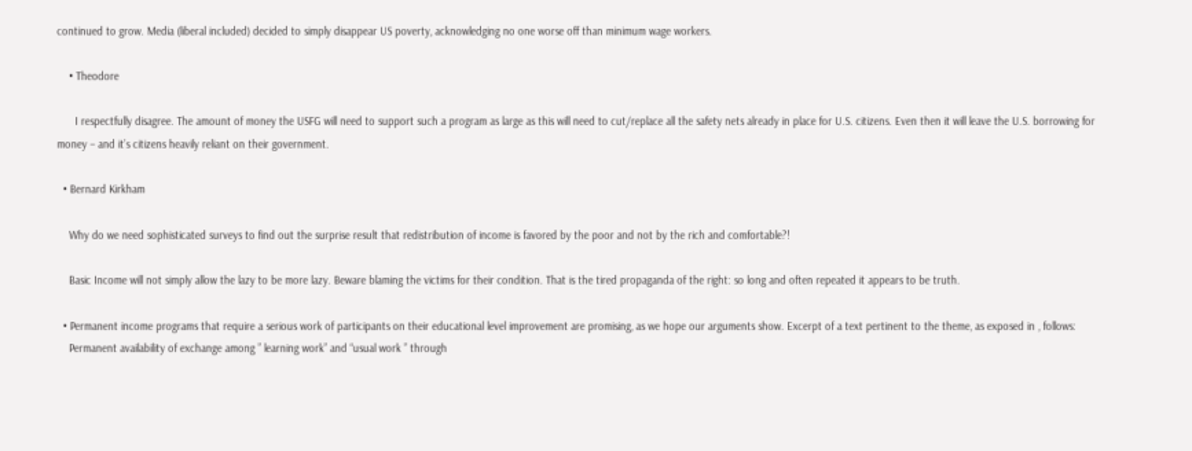continued to grow. Media (liberal included) decided to simply disappear US poverty, acknowledging no one worse off than minimum wage workers.

    • Theodore

      I respectfully disagree. The amount of money the USFG will need to support such a program as large as this will need to cut/replace all the safety nets already in place for U.S. citizens. Even then it will leave the U.S. borrowing for money – and it’s citizens heavily reliant on their government.

  • Bernard Kirkham

    Why do we need sophisticated surveys to find out the surprise result that redistribution of income is favored by the poor and not by the rich and comfortable?!

    Basic Income will not simply allow the lazy to be more lazy. Beware blaming the victims for their condition. That is the tired propaganda of the right: so long and often repeated it appears to be truth.

  • Permanent income programs that require a serious work of participants on their educational level improvement are promising, as we hope our arguments show. Excerpt of a text pertinent to the theme, as exposed in , follows:
    Permanent availability of exchange among ” learning work” and “usual work ” through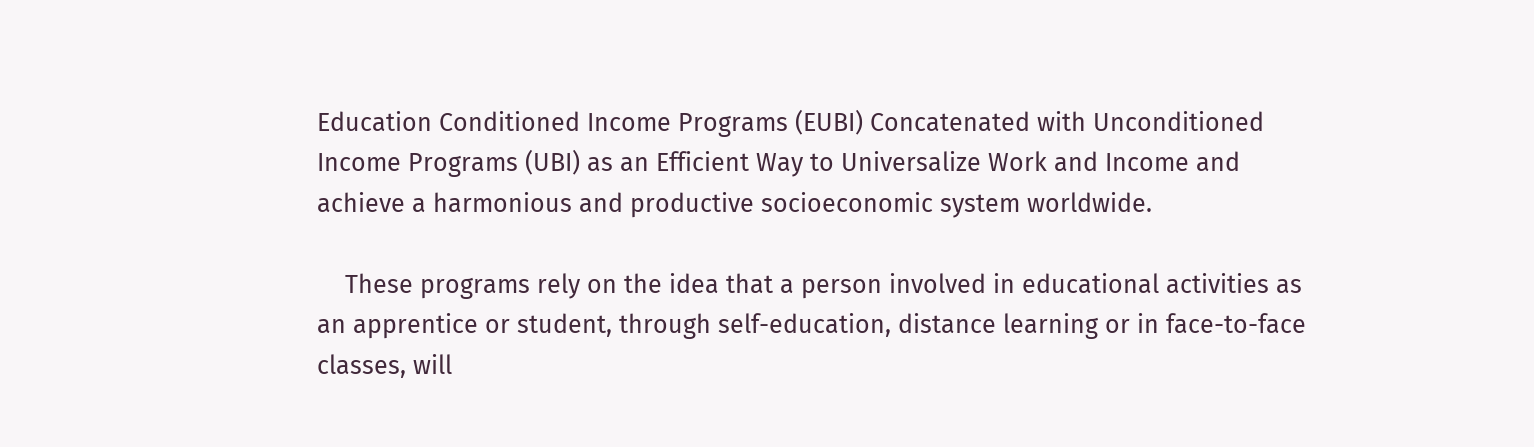Education Conditioned Income Programs (EUBI) Concatenated with Unconditioned Income Programs (UBI) as an Efficient Way to Universalize Work and Income and achieve a harmonious and productive socioeconomic system worldwide.

    These programs rely on the idea that a person involved in educational activities as an apprentice or student, through self-education, distance learning or in face-to-face classes, will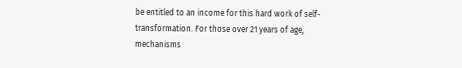be entitled to an income for this hard work of self-transformation. For those over 21 years of age, mechanisms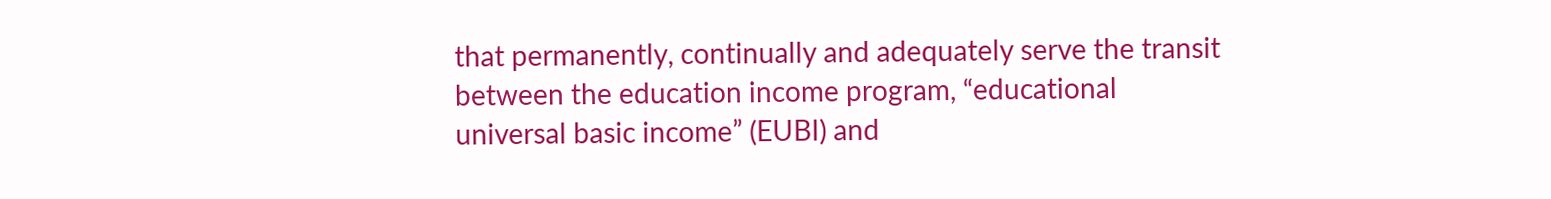that permanently, continually and adequately serve the transit between the education income program, “educational universal basic income” (EUBI) and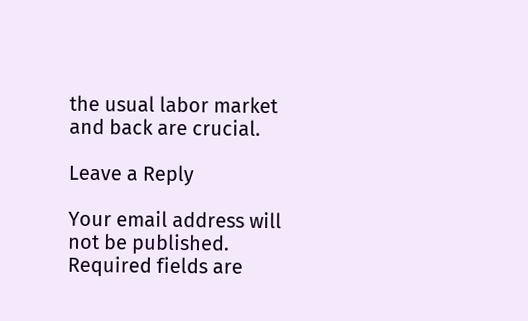the usual labor market and back are crucial.

Leave a Reply

Your email address will not be published. Required fields are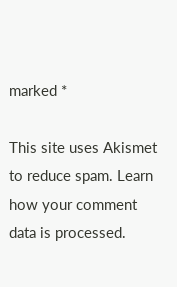marked *

This site uses Akismet to reduce spam. Learn how your comment data is processed.